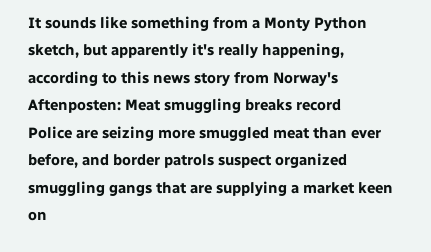It sounds like something from a Monty Python sketch, but apparently it's really happening, according to this news story from Norway's Aftenposten: Meat smuggling breaks record
Police are seizing more smuggled meat than ever before, and border patrols suspect organized smuggling gangs that are supplying a market keen on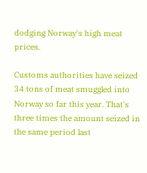dodging Norway's high meat prices.

Customs authorities have seized 34 tons of meat smuggled into Norway so far this year. That's three times the amount seized in the same period last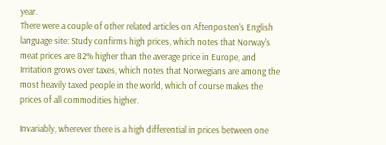year.
There were a couple of other related articles on Aftenposten's English language site: Study confirms high prices, which notes that Norway's meat prices are 82% higher than the average price in Europe, and Irritation grows over taxes, which notes that Norwegians are among the most heavily taxed people in the world, which of course makes the prices of all commodities higher.

Invariably, wherever there is a high differential in prices between one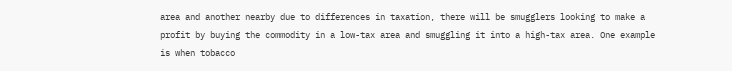area and another nearby due to differences in taxation, there will be smugglers looking to make a profit by buying the commodity in a low-tax area and smuggling it into a high-tax area. One example is when tobacco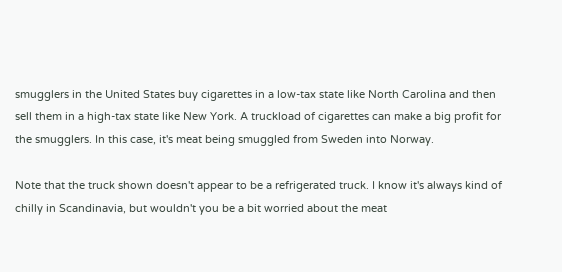smugglers in the United States buy cigarettes in a low-tax state like North Carolina and then sell them in a high-tax state like New York. A truckload of cigarettes can make a big profit for the smugglers. In this case, it's meat being smuggled from Sweden into Norway.

Note that the truck shown doesn't appear to be a refrigerated truck. I know it's always kind of chilly in Scandinavia, but wouldn't you be a bit worried about the meat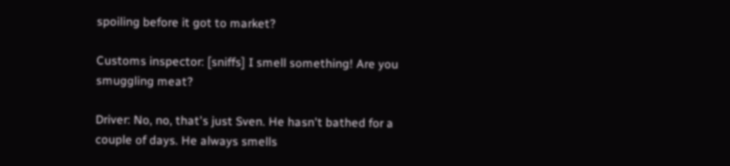spoiling before it got to market?

Customs inspector: [sniffs] I smell something! Are you smuggling meat?

Driver: No, no, that's just Sven. He hasn't bathed for a couple of days. He always smells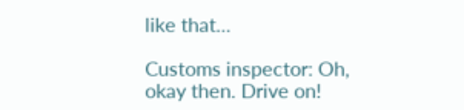like that...

Customs inspector: Oh, okay then. Drive on!